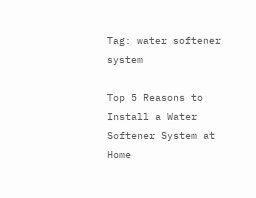Tag: water softener system

Top 5 Reasons to Install a Water Softener System at Home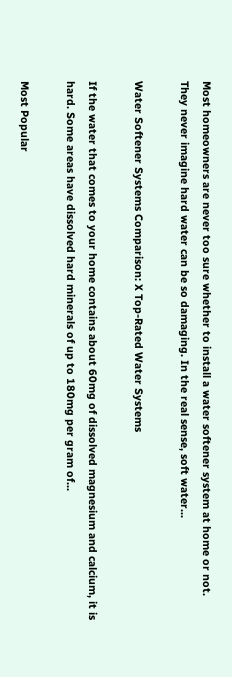Most homeowners are never too sure whether to install a water softener system at home or not. They never imagine hard water can be so damaging. In the real sense, soft water...

Water Softener Systems Comparison: X Top-Rated Water Systems

If the water that comes to your home contains about 60mg of dissolved magnesium and calcium, it is hard. Some areas have dissolved hard minerals of up to 180mg per gram of...

Most Popular